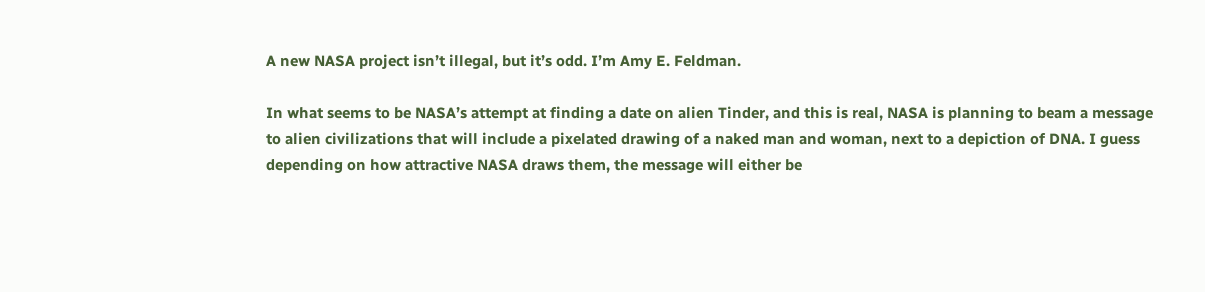A new NASA project isn’t illegal, but it’s odd. I’m Amy E. Feldman.

In what seems to be NASA’s attempt at finding a date on alien Tinder, and this is real, NASA is planning to beam a message to alien civilizations that will include a pixelated drawing of a naked man and woman, next to a depiction of DNA. I guess depending on how attractive NASA draws them, the message will either be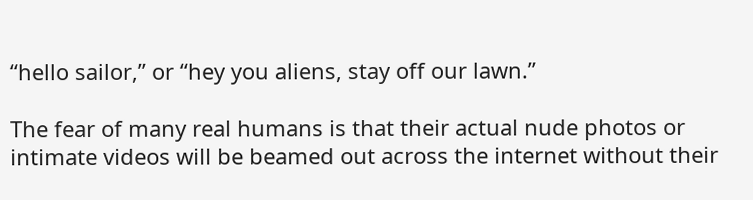“hello sailor,” or “hey you aliens, stay off our lawn.”

The fear of many real humans is that their actual nude photos or intimate videos will be beamed out across the internet without their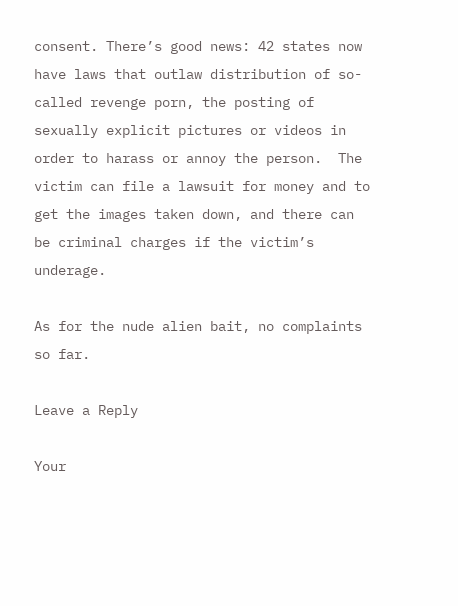consent. There’s good news: 42 states now have laws that outlaw distribution of so-called revenge porn, the posting of sexually explicit pictures or videos in order to harass or annoy the person.  The victim can file a lawsuit for money and to get the images taken down, and there can be criminal charges if the victim’s underage.

As for the nude alien bait, no complaints so far.

Leave a Reply

Your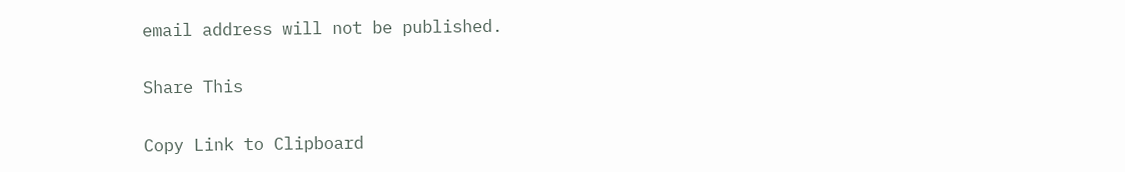email address will not be published.

Share This

Copy Link to Clipboard